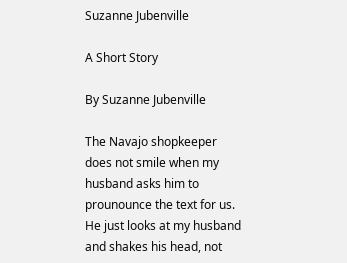Suzanne Jubenville

A Short Story

By Suzanne Jubenville

The Navajo shopkeeper does not smile when my husband asks him to prounounce the text for us. He just looks at my husband and shakes his head, not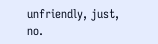unfriendly, just, no.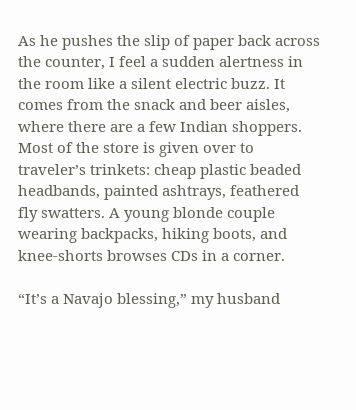As he pushes the slip of paper back across the counter, I feel a sudden alertness in the room like a silent electric buzz. It comes from the snack and beer aisles, where there are a few Indian shoppers. Most of the store is given over to traveler’s trinkets: cheap plastic beaded headbands, painted ashtrays, feathered fly swatters. A young blonde couple wearing backpacks, hiking boots, and knee-shorts browses CDs in a corner.

“It’s a Navajo blessing,” my husband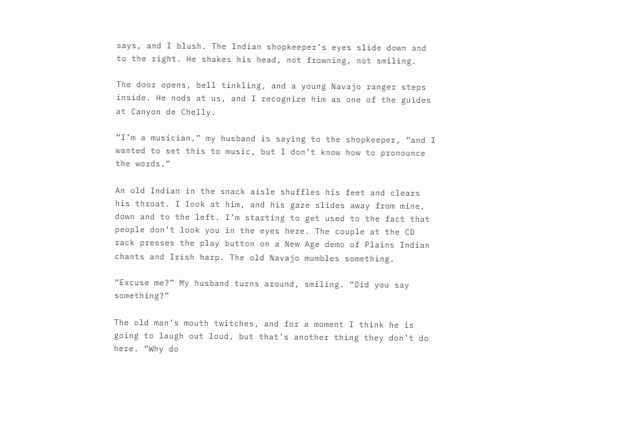says, and I blush. The Indian shopkeeper’s eyes slide down and to the right. He shakes his head, not frowning, not smiling.

The door opens, bell tinkling, and a young Navajo ranger steps inside. He nods at us, and I recognize him as one of the guides at Canyon de Chelly.

“I’m a musician,” my husband is saying to the shopkeeper, “and I wanted to set this to music, but I don’t know how to pronounce the words.”

An old Indian in the snack aisle shuffles his feet and clears his throat. I look at him, and his gaze slides away from mine, down and to the left. I’m starting to get used to the fact that people don’t look you in the eyes here. The couple at the CD rack presses the play button on a New Age demo of Plains Indian chants and Irish harp. The old Navajo mumbles something.

“Excuse me?” My husband turns around, smiling. “Did you say something?”

The old man’s mouth twitches, and for a moment I think he is going to laugh out loud, but that’s another thing they don’t do here. “Why do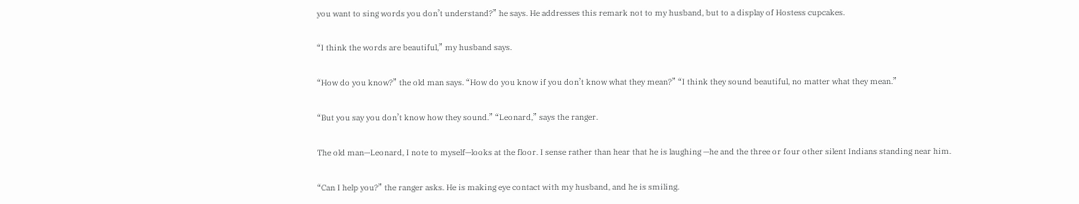you want to sing words you don’t understand?” he says. He addresses this remark not to my husband, but to a display of Hostess cupcakes.

“I think the words are beautiful,” my husband says.

“How do you know?” the old man says. “How do you know if you don’t know what they mean?” “I think they sound beautiful, no matter what they mean.”

“But you say you don’t know how they sound.” “Leonard,” says the ranger.

The old man—Leonard, I note to myself—looks at the floor. I sense rather than hear that he is laughing —he and the three or four other silent Indians standing near him.

“Can I help you?” the ranger asks. He is making eye contact with my husband, and he is smiling.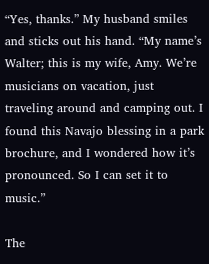“Yes, thanks.” My husband smiles and sticks out his hand. “My name’s Walter; this is my wife, Amy. We’re musicians on vacation, just traveling around and camping out. I found this Navajo blessing in a park brochure, and I wondered how it’s pronounced. So I can set it to music.”

The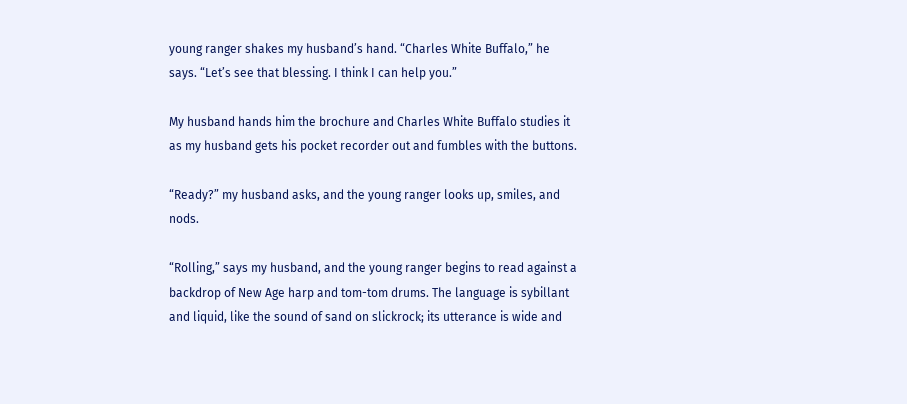young ranger shakes my husband’s hand. “Charles White Buffalo,” he says. “Let’s see that blessing. I think I can help you.”

My husband hands him the brochure and Charles White Buffalo studies it as my husband gets his pocket recorder out and fumbles with the buttons.

“Ready?” my husband asks, and the young ranger looks up, smiles, and nods.

“Rolling,” says my husband, and the young ranger begins to read against a backdrop of New Age harp and tom-tom drums. The language is sybillant and liquid, like the sound of sand on slickrock; its utterance is wide and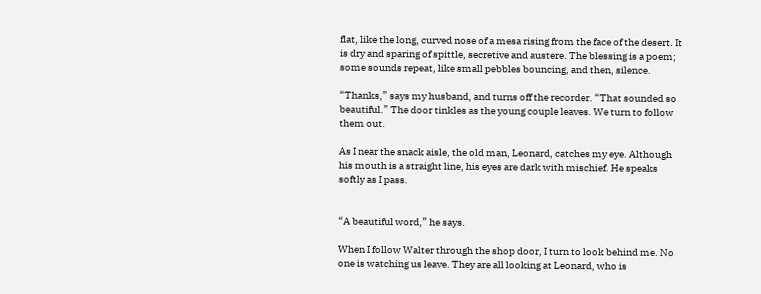flat, like the long, curved nose of a mesa rising from the face of the desert. It is dry and sparing of spittle, secretive and austere. The blessing is a poem; some sounds repeat, like small pebbles bouncing, and then, silence.

“Thanks,” says my husband, and turns off the recorder. “That sounded so beautiful.” The door tinkles as the young couple leaves. We turn to follow them out.

As I near the snack aisle, the old man, Leonard, catches my eye. Although his mouth is a straight line, his eyes are dark with mischief. He speaks softly as I pass.


“A beautiful word,” he says.

When I follow Walter through the shop door, I turn to look behind me. No one is watching us leave. They are all looking at Leonard, who is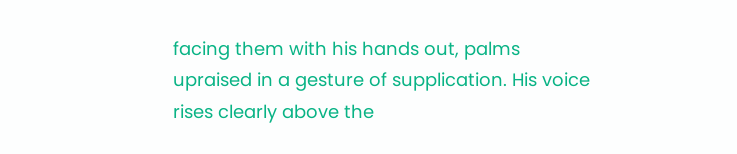facing them with his hands out, palms upraised in a gesture of supplication. His voice rises clearly above the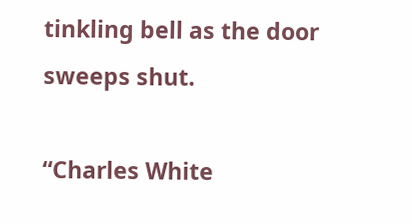tinkling bell as the door sweeps shut.

“Charles White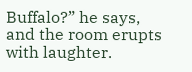Buffalo?” he says, and the room erupts with laughter.